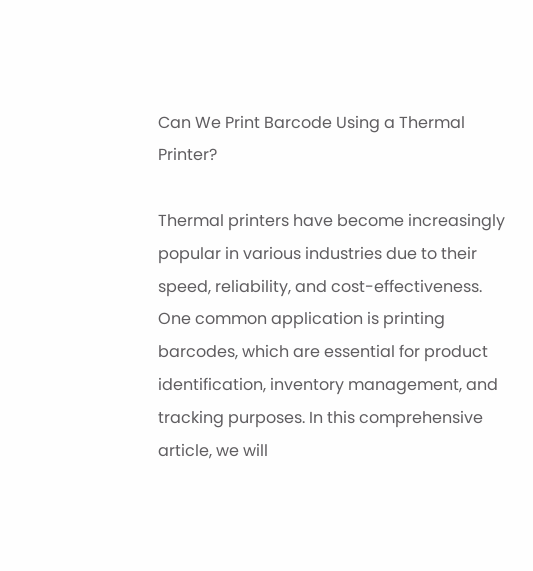Can We Print Barcode Using a Thermal Printer?

Thermal printers have become increasingly popular in various industries due to their speed, reliability, and cost-effectiveness. One common application is printing barcodes, which are essential for product identification, inventory management, and tracking purposes. In this comprehensive article, we will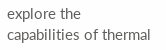explore the capabilities of thermal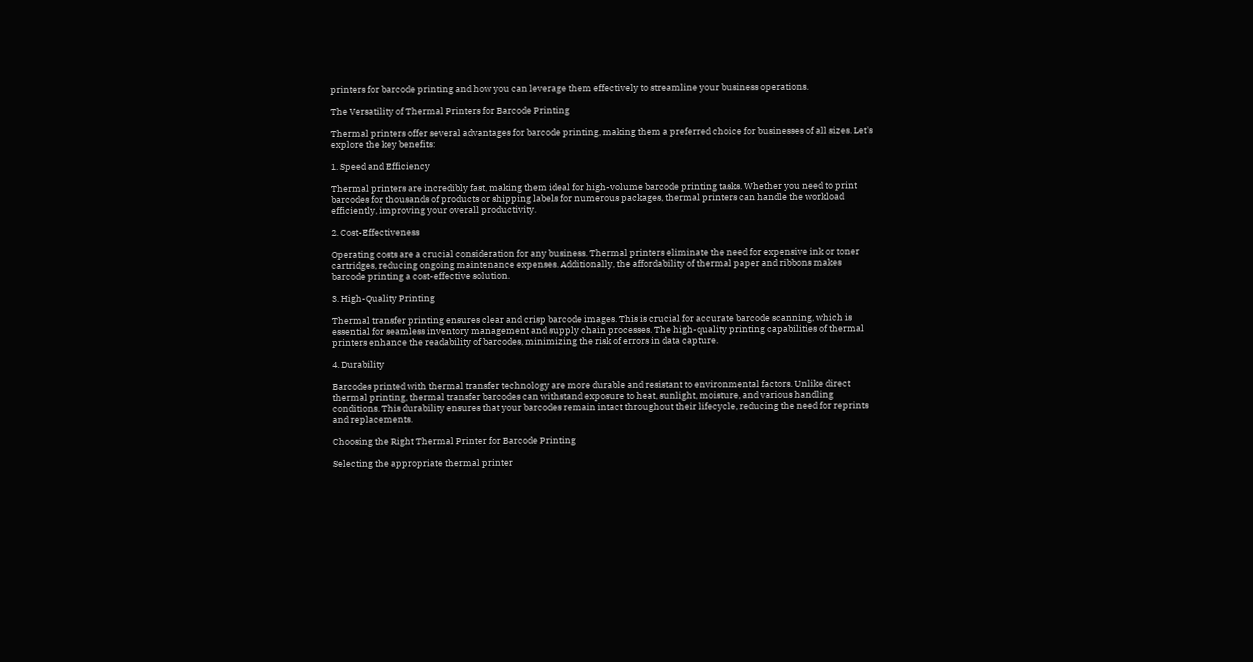printers for barcode printing and how you can leverage them effectively to streamline your business operations.

The Versatility of Thermal Printers for Barcode Printing

Thermal printers offer several advantages for barcode printing, making them a preferred choice for businesses of all sizes. Let's explore the key benefits:

1. Speed and Efficiency

Thermal printers are incredibly fast, making them ideal for high-volume barcode printing tasks. Whether you need to print barcodes for thousands of products or shipping labels for numerous packages, thermal printers can handle the workload efficiently, improving your overall productivity.

2. Cost-Effectiveness

Operating costs are a crucial consideration for any business. Thermal printers eliminate the need for expensive ink or toner cartridges, reducing ongoing maintenance expenses. Additionally, the affordability of thermal paper and ribbons makes barcode printing a cost-effective solution.

3. High-Quality Printing

Thermal transfer printing ensures clear and crisp barcode images. This is crucial for accurate barcode scanning, which is essential for seamless inventory management and supply chain processes. The high-quality printing capabilities of thermal printers enhance the readability of barcodes, minimizing the risk of errors in data capture.

4. Durability

Barcodes printed with thermal transfer technology are more durable and resistant to environmental factors. Unlike direct thermal printing, thermal transfer barcodes can withstand exposure to heat, sunlight, moisture, and various handling conditions. This durability ensures that your barcodes remain intact throughout their lifecycle, reducing the need for reprints and replacements.

Choosing the Right Thermal Printer for Barcode Printing

Selecting the appropriate thermal printer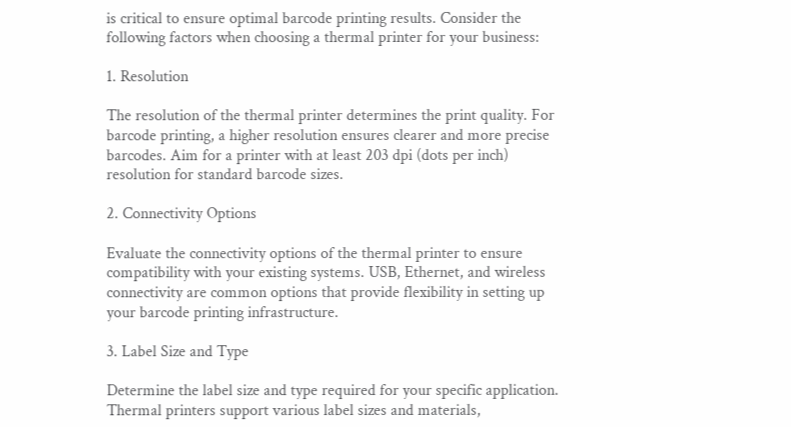is critical to ensure optimal barcode printing results. Consider the following factors when choosing a thermal printer for your business:

1. Resolution

The resolution of the thermal printer determines the print quality. For barcode printing, a higher resolution ensures clearer and more precise barcodes. Aim for a printer with at least 203 dpi (dots per inch) resolution for standard barcode sizes.

2. Connectivity Options

Evaluate the connectivity options of the thermal printer to ensure compatibility with your existing systems. USB, Ethernet, and wireless connectivity are common options that provide flexibility in setting up your barcode printing infrastructure.

3. Label Size and Type

Determine the label size and type required for your specific application. Thermal printers support various label sizes and materials,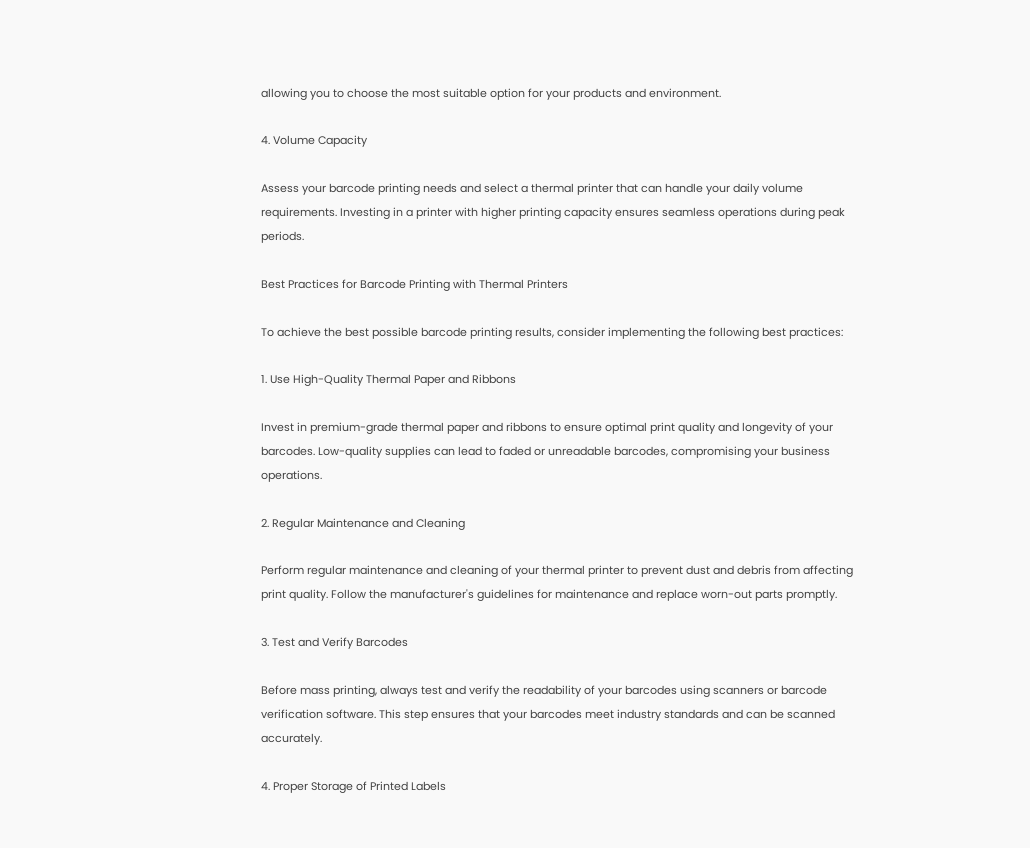allowing you to choose the most suitable option for your products and environment.

4. Volume Capacity

Assess your barcode printing needs and select a thermal printer that can handle your daily volume requirements. Investing in a printer with higher printing capacity ensures seamless operations during peak periods.

Best Practices for Barcode Printing with Thermal Printers

To achieve the best possible barcode printing results, consider implementing the following best practices:

1. Use High-Quality Thermal Paper and Ribbons

Invest in premium-grade thermal paper and ribbons to ensure optimal print quality and longevity of your barcodes. Low-quality supplies can lead to faded or unreadable barcodes, compromising your business operations.

2. Regular Maintenance and Cleaning

Perform regular maintenance and cleaning of your thermal printer to prevent dust and debris from affecting print quality. Follow the manufacturer's guidelines for maintenance and replace worn-out parts promptly.

3. Test and Verify Barcodes

Before mass printing, always test and verify the readability of your barcodes using scanners or barcode verification software. This step ensures that your barcodes meet industry standards and can be scanned accurately.

4. Proper Storage of Printed Labels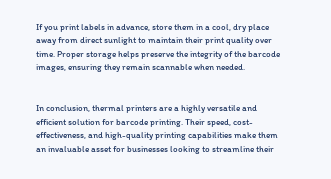If you print labels in advance, store them in a cool, dry place away from direct sunlight to maintain their print quality over time. Proper storage helps preserve the integrity of the barcode images, ensuring they remain scannable when needed.


In conclusion, thermal printers are a highly versatile and efficient solution for barcode printing. Their speed, cost-effectiveness, and high-quality printing capabilities make them an invaluable asset for businesses looking to streamline their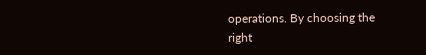operations. By choosing the right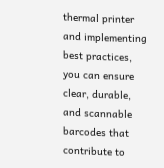thermal printer and implementing best practices, you can ensure clear, durable, and scannable barcodes that contribute to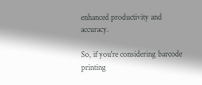enhanced productivity and accuracy.

So, if you're considering barcode printing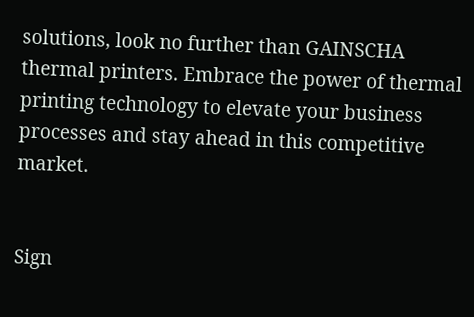solutions, look no further than GAINSCHA thermal printers. Embrace the power of thermal printing technology to elevate your business processes and stay ahead in this competitive market.


Sign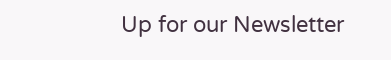Up for our Newsletter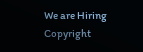We are Hiring
Copyright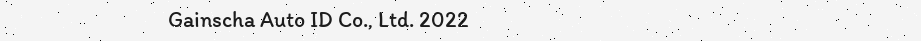Gainscha Auto ID Co., Ltd. 2022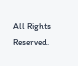All Rights Reserved.